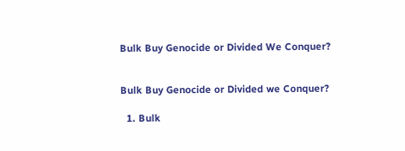Bulk Buy Genocide or Divided We Conquer?


Bulk Buy Genocide or Divided we Conquer?

  1. Bulk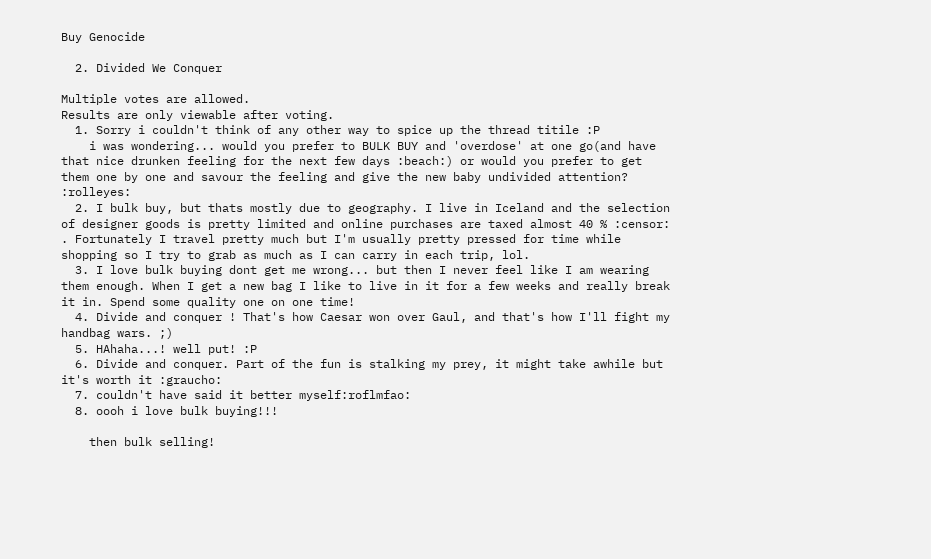Buy Genocide

  2. Divided We Conquer

Multiple votes are allowed.
Results are only viewable after voting.
  1. Sorry i couldn't think of any other way to spice up the thread titile :P
    i was wondering... would you prefer to BULK BUY and 'overdose' at one go(and have that nice drunken feeling for the next few days :beach:) or would you prefer to get them one by one and savour the feeling and give the new baby undivided attention? :rolleyes:
  2. I bulk buy, but thats mostly due to geography. I live in Iceland and the selection of designer goods is pretty limited and online purchases are taxed almost 40 % :censor: . Fortunately I travel pretty much but I'm usually pretty pressed for time while shopping so I try to grab as much as I can carry in each trip, lol.
  3. I love bulk buying dont get me wrong... but then I never feel like I am wearing them enough. When I get a new bag I like to live in it for a few weeks and really break it in. Spend some quality one on one time!
  4. Divide and conquer ! That's how Caesar won over Gaul, and that's how I'll fight my handbag wars. ;)
  5. HAhaha...! well put! :P
  6. Divide and conquer. Part of the fun is stalking my prey, it might take awhile but it's worth it :graucho:
  7. couldn't have said it better myself:roflmfao:
  8. oooh i love bulk buying!!!

    then bulk selling!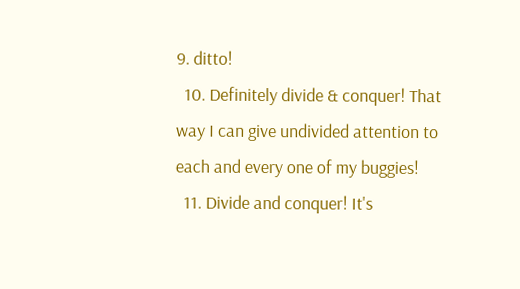9. ditto!
  10. Definitely divide & conquer! That way I can give undivided attention to each and every one of my buggies!
  11. Divide and conquer! It's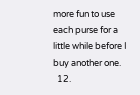more fun to use each purse for a little while before I buy another one.
  12.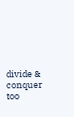divide & conquer too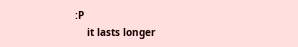:P
    it lasts longer